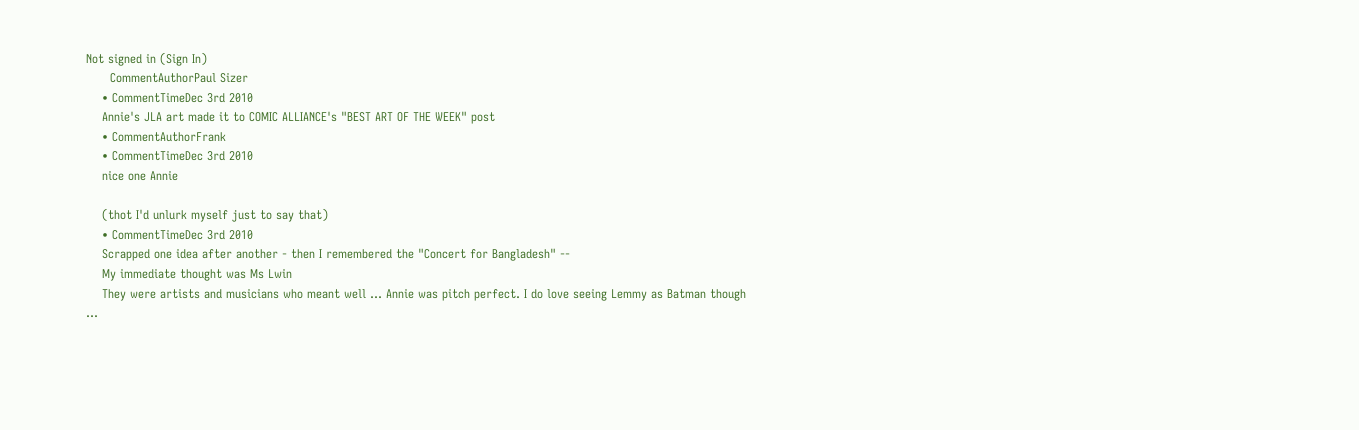Not signed in (Sign In)
      CommentAuthorPaul Sizer
    • CommentTimeDec 3rd 2010
    Annie's JLA art made it to COMIC ALLIANCE's "BEST ART OF THE WEEK" post
    • CommentAuthorFrank
    • CommentTimeDec 3rd 2010
    nice one Annie

    (thot I'd unlurk myself just to say that)
    • CommentTimeDec 3rd 2010
    Scrapped one idea after another - then I remembered the "Concert for Bangladesh" --
    My immediate thought was Ms Lwin
    They were artists and musicians who meant well ... Annie was pitch perfect. I do love seeing Lemmy as Batman though ...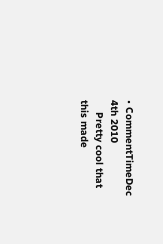• CommentTimeDec 4th 2010
    Pretty cool that this made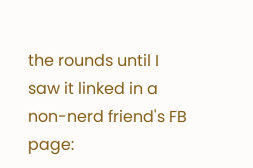the rounds until I saw it linked in a non-nerd friend's FB page: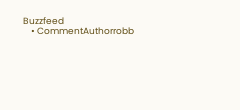Buzzfeed
    • CommentAuthorrobb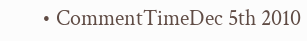• CommentTimeDec 5th 2010